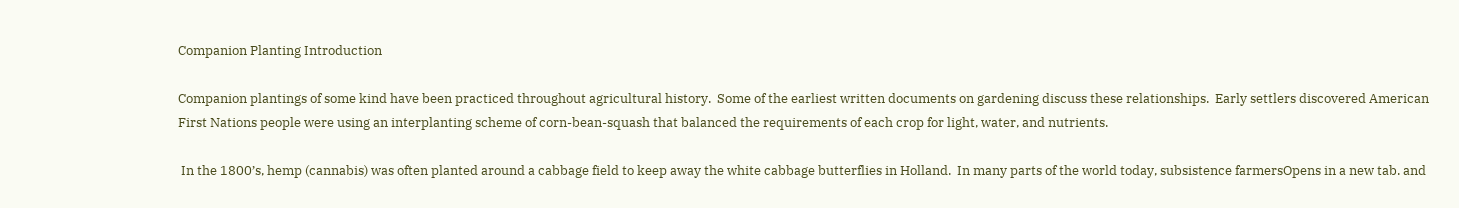Companion Planting Introduction

Companion plantings of some kind have been practiced throughout agricultural history.  Some of the earliest written documents on gardening discuss these relationships.  Early settlers discovered American First Nations people were using an interplanting scheme of corn-bean-squash that balanced the requirements of each crop for light, water, and nutrients.

 In the 1800’s, hemp (cannabis) was often planted around a cabbage field to keep away the white cabbage butterflies in Holland.  In many parts of the world today, subsistence farmersOpens in a new tab. and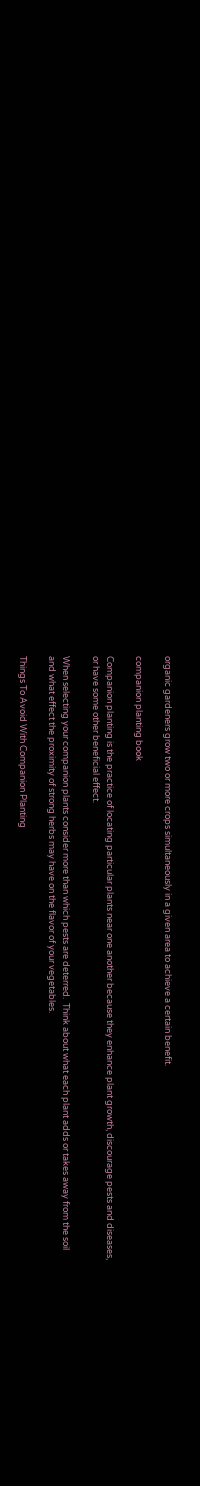organic gardeners grow two or more crops simultaneously in a given area to achieve a certain benefit.

companion planting book

Companion planting is the practice of locating particular plants near one another because they enhance plant growth, discourage pests and diseases, or have some other beneficial effect.

When selecting your companion plants consider more than which pests are deterred.  Think about what each plant adds or takes away from the soil and what effect the proximity of strong herbs may have on the flavor of your vegetables.

Things To Avoid With Companion Planting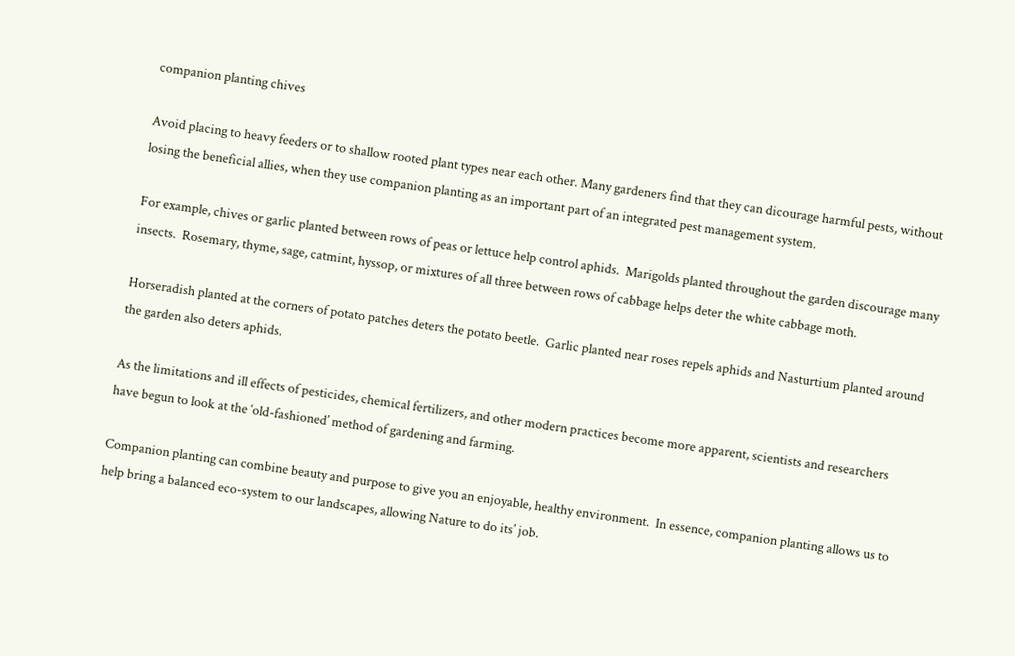companion planting chives

Avoid placing to heavy feeders or to shallow rooted plant types near each other. Many gardeners find that they can dicourage harmful pests, without losing the beneficial allies, when they use companion planting as an important part of an integrated pest management system.

For example, chives or garlic planted between rows of peas or lettuce help control aphids.  Marigolds planted throughout the garden discourage many insects.  Rosemary, thyme, sage, catmint, hyssop, or mixtures of all three between rows of cabbage helps deter the white cabbage moth.

Horseradish planted at the corners of potato patches deters the potato beetle.  Garlic planted near roses repels aphids and Nasturtium planted around the garden also deters aphids.

As the limitations and ill effects of pesticides, chemical fertilizers, and other modern practices become more apparent, scientists and researchers have begun to look at the ‘old-fashioned’ method of gardening and farming.

Companion planting can combine beauty and purpose to give you an enjoyable, healthy environment.  In essence, companion planting allows us to help bring a balanced eco-system to our landscapes, allowing Nature to do its’ job.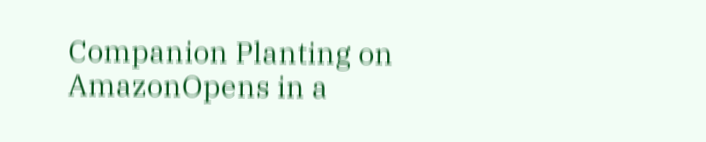Companion Planting on AmazonOpens in a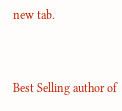new tab.


Best Selling author of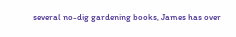several no-dig gardening books, James has over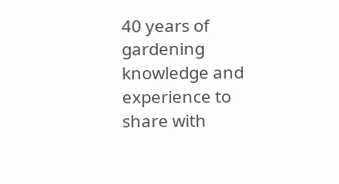40 years of gardening knowledge and experience to share with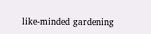like-minded gardening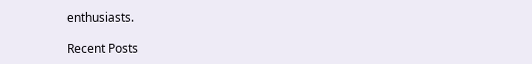enthusiasts.

Recent Posts